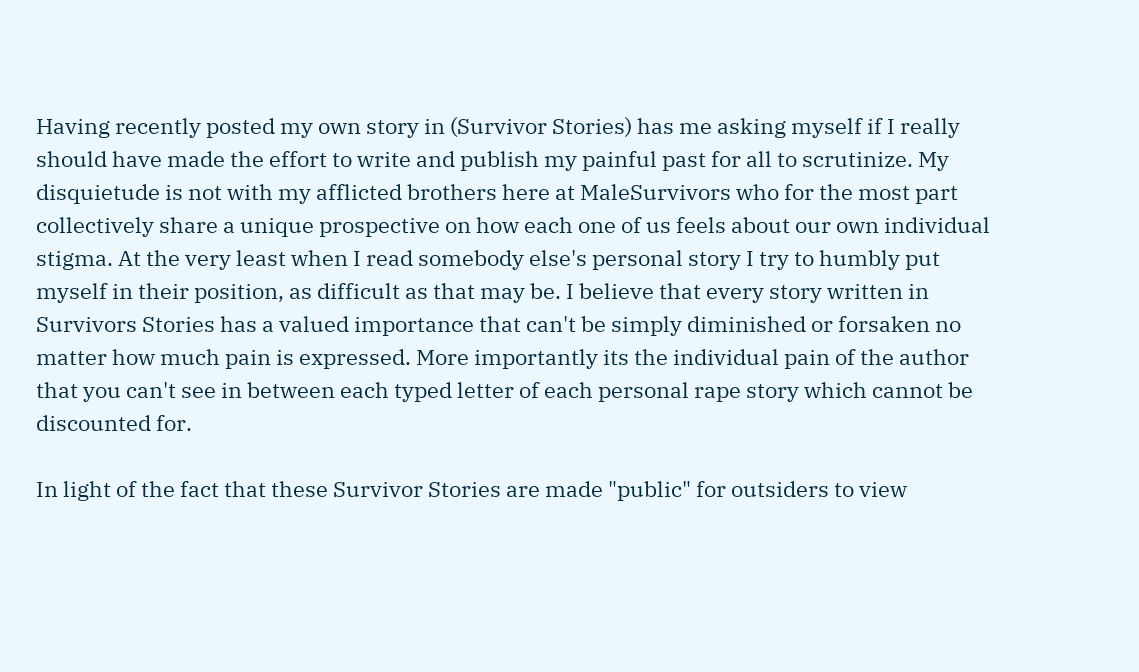Having recently posted my own story in (Survivor Stories) has me asking myself if I really should have made the effort to write and publish my painful past for all to scrutinize. My disquietude is not with my afflicted brothers here at MaleSurvivors who for the most part collectively share a unique prospective on how each one of us feels about our own individual stigma. At the very least when I read somebody else's personal story I try to humbly put myself in their position, as difficult as that may be. I believe that every story written in Survivors Stories has a valued importance that can't be simply diminished or forsaken no matter how much pain is expressed. More importantly its the individual pain of the author that you can't see in between each typed letter of each personal rape story which cannot be discounted for.

In light of the fact that these Survivor Stories are made "public" for outsiders to view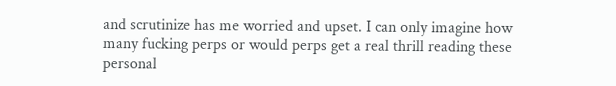and scrutinize has me worried and upset. I can only imagine how many fucking perps or would perps get a real thrill reading these personal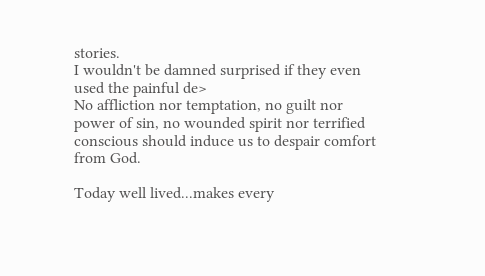stories.
I wouldn't be damned surprised if they even used the painful de>
No affliction nor temptation, no guilt nor power of sin, no wounded spirit nor terrified conscious should induce us to despair comfort from God.

Today well lived...makes every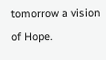tomorrow a vision of Hope.